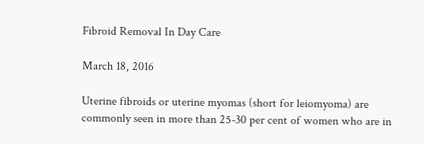Fibroid Removal In Day Care

March 18, 2016

Uterine fibroids or uterine myomas (short for leiomyoma) are commonly seen in more than 25-30 per cent of women who are in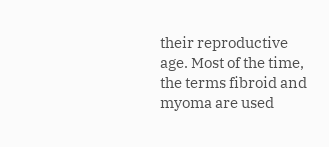their reproductive age. Most of the time, the terms fibroid and myoma are used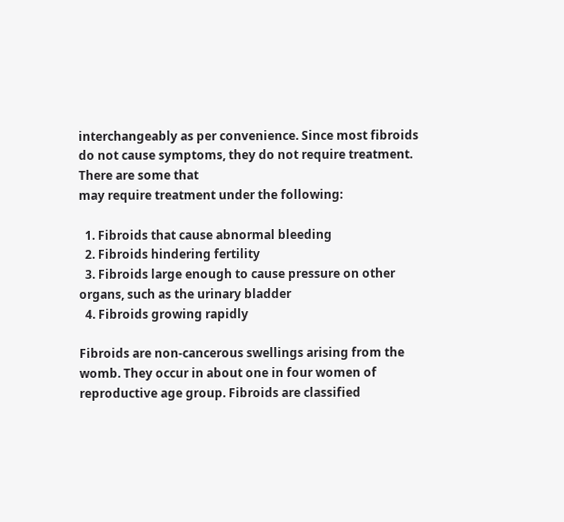interchangeably as per convenience. Since most fibroids do not cause symptoms, they do not require treatment. There are some that
may require treatment under the following:

  1. Fibroids that cause abnormal bleeding
  2. Fibroids hindering fertility
  3. Fibroids large enough to cause pressure on other organs, such as the urinary bladder
  4. Fibroids growing rapidly

Fibroids are non-cancerous swellings arising from the womb. They occur in about one in four women of reproductive age group. Fibroids are classified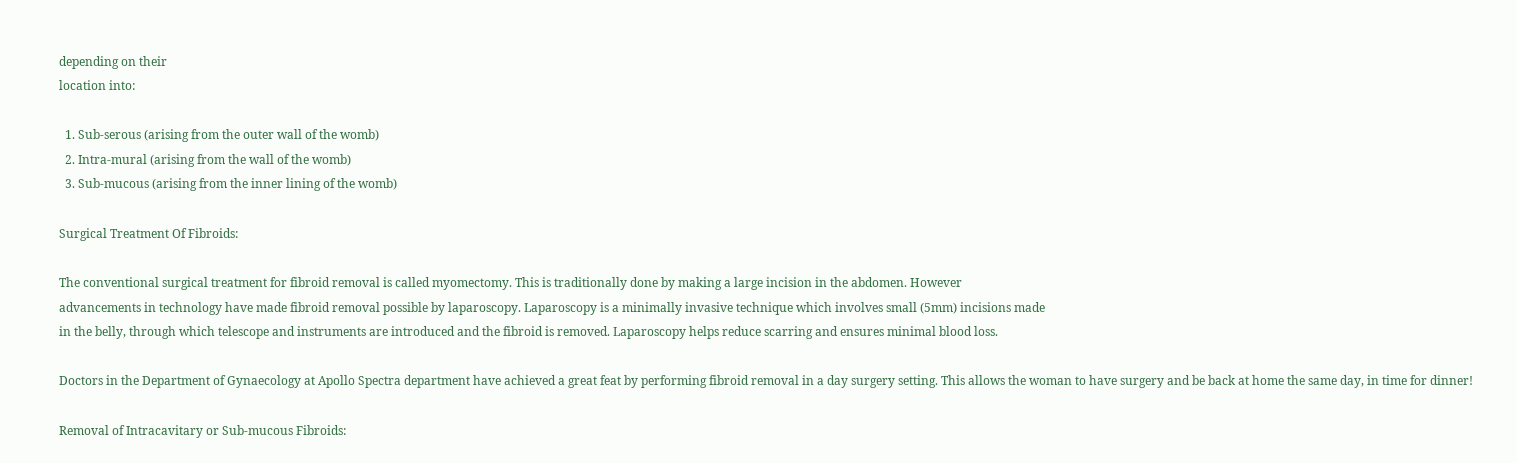depending on their
location into:

  1. Sub-serous (arising from the outer wall of the womb)
  2. Intra-mural (arising from the wall of the womb)
  3. Sub-mucous (arising from the inner lining of the womb)

Surgical Treatment Of Fibroids:

The conventional surgical treatment for fibroid removal is called myomectomy. This is traditionally done by making a large incision in the abdomen. However
advancements in technology have made fibroid removal possible by laparoscopy. Laparoscopy is a minimally invasive technique which involves small (5mm) incisions made
in the belly, through which telescope and instruments are introduced and the fibroid is removed. Laparoscopy helps reduce scarring and ensures minimal blood loss.

Doctors in the Department of Gynaecology at Apollo Spectra department have achieved a great feat by performing fibroid removal in a day surgery setting. This allows the woman to have surgery and be back at home the same day, in time for dinner!

Removal of Intracavitary or Sub-mucous Fibroids: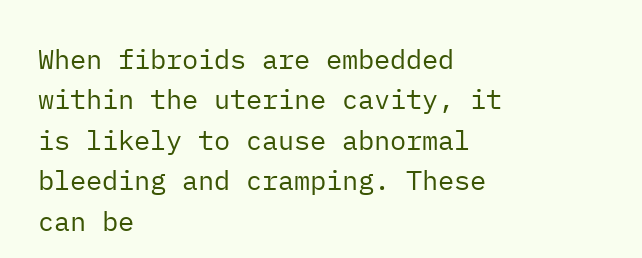When fibroids are embedded within the uterine cavity, it is likely to cause abnormal bleeding and cramping. These can be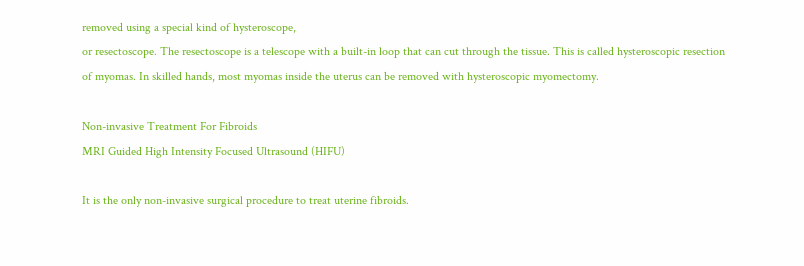removed using a special kind of hysteroscope,
or resectoscope. The resectoscope is a telescope with a built-in loop that can cut through the tissue. This is called hysteroscopic resection of myomas. In skilled hands, most myomas inside the uterus can be removed with hysteroscopic myomectomy.

Non-invasive Treatment For Fibroids
MRI Guided High Intensity Focused Ultrasound (HIFU)

It is the only non-invasive surgical procedure to treat uterine fibroids.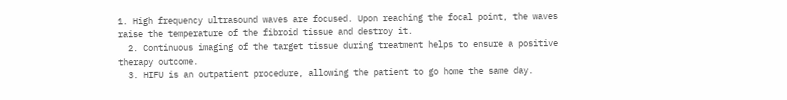1. High frequency ultrasound waves are focused. Upon reaching the focal point, the waves raise the temperature of the fibroid tissue and destroy it.
  2. Continuous imaging of the target tissue during treatment helps to ensure a positive therapy outcome.
  3. HIFU is an outpatient procedure, allowing the patient to go home the same day.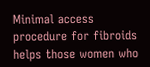Minimal access procedure for fibroids helps those women who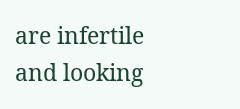are infertile and looking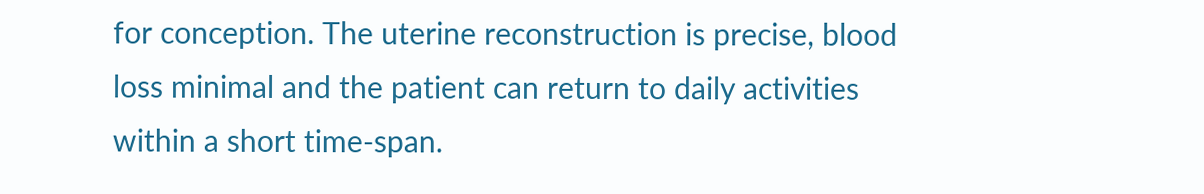for conception. The uterine reconstruction is precise, blood loss minimal and the patient can return to daily activities within a short time-span.